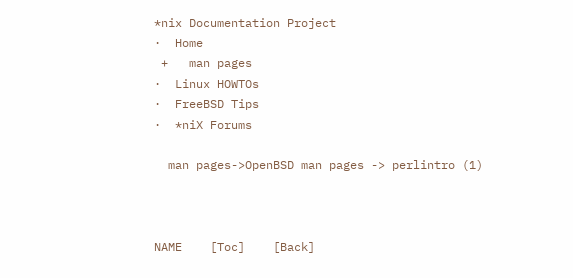*nix Documentation Project
·  Home
 +   man pages
·  Linux HOWTOs
·  FreeBSD Tips
·  *niX Forums

  man pages->OpenBSD man pages -> perlintro (1)



NAME    [Toc]    [Back]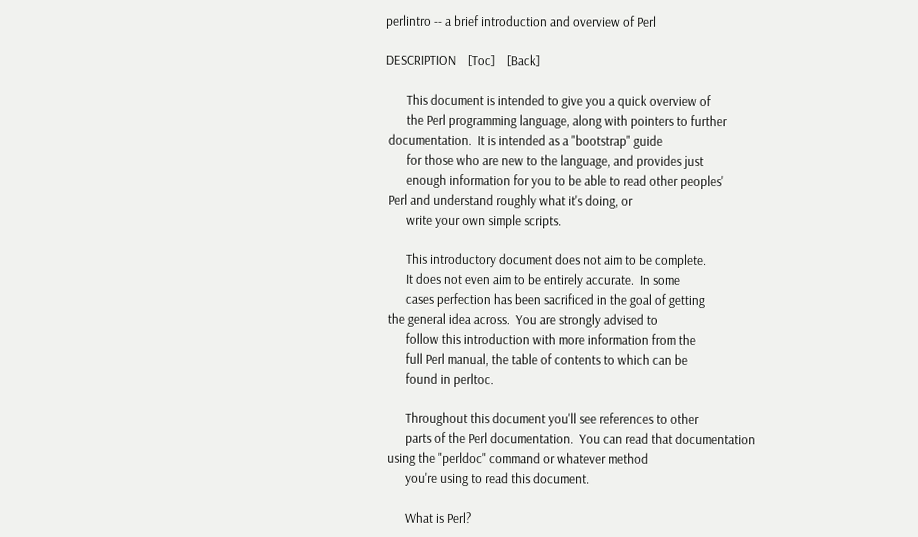perlintro -- a brief introduction and overview of Perl

DESCRIPTION    [Toc]    [Back]

       This document is intended to give you a quick overview of
       the Perl programming language, along with pointers to further
 documentation.  It is intended as a "bootstrap" guide
       for those who are new to the language, and provides just
       enough information for you to be able to read other peoples'
 Perl and understand roughly what it's doing, or
       write your own simple scripts.

       This introductory document does not aim to be complete.
       It does not even aim to be entirely accurate.  In some
       cases perfection has been sacrificed in the goal of getting
 the general idea across.  You are strongly advised to
       follow this introduction with more information from the
       full Perl manual, the table of contents to which can be
       found in perltoc.

       Throughout this document you'll see references to other
       parts of the Perl documentation.  You can read that documentation
 using the "perldoc" command or whatever method
       you're using to read this document.

       What is Perl?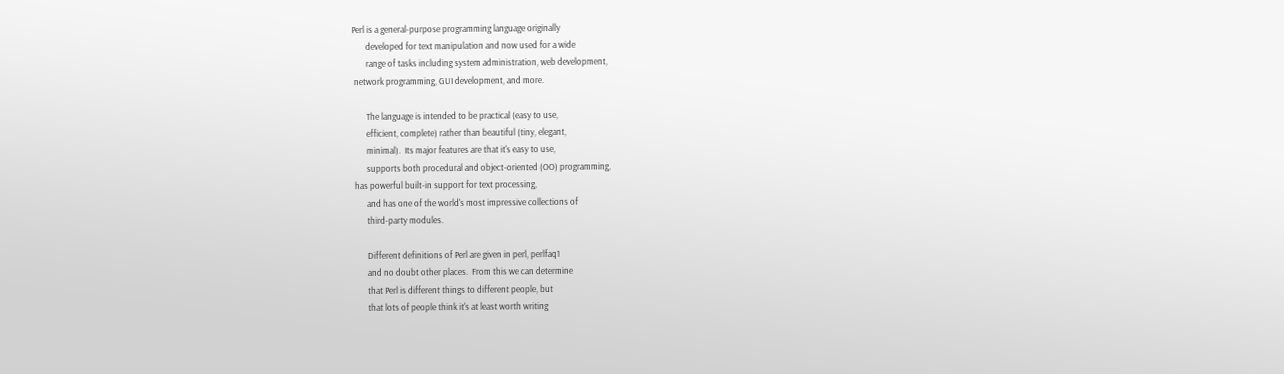Perl is a general-purpose programming language originally
       developed for text manipulation and now used for a wide
       range of tasks including system administration, web development,
 network programming, GUI development, and more.

       The language is intended to be practical (easy to use,
       efficient, complete) rather than beautiful (tiny, elegant,
       minimal).  Its major features are that it's easy to use,
       supports both procedural and object-oriented (OO) programming,
 has powerful built-in support for text processing,
       and has one of the world's most impressive collections of
       third-party modules.

       Different definitions of Perl are given in perl, perlfaq1
       and no doubt other places.  From this we can determine
       that Perl is different things to different people, but
       that lots of people think it's at least worth writing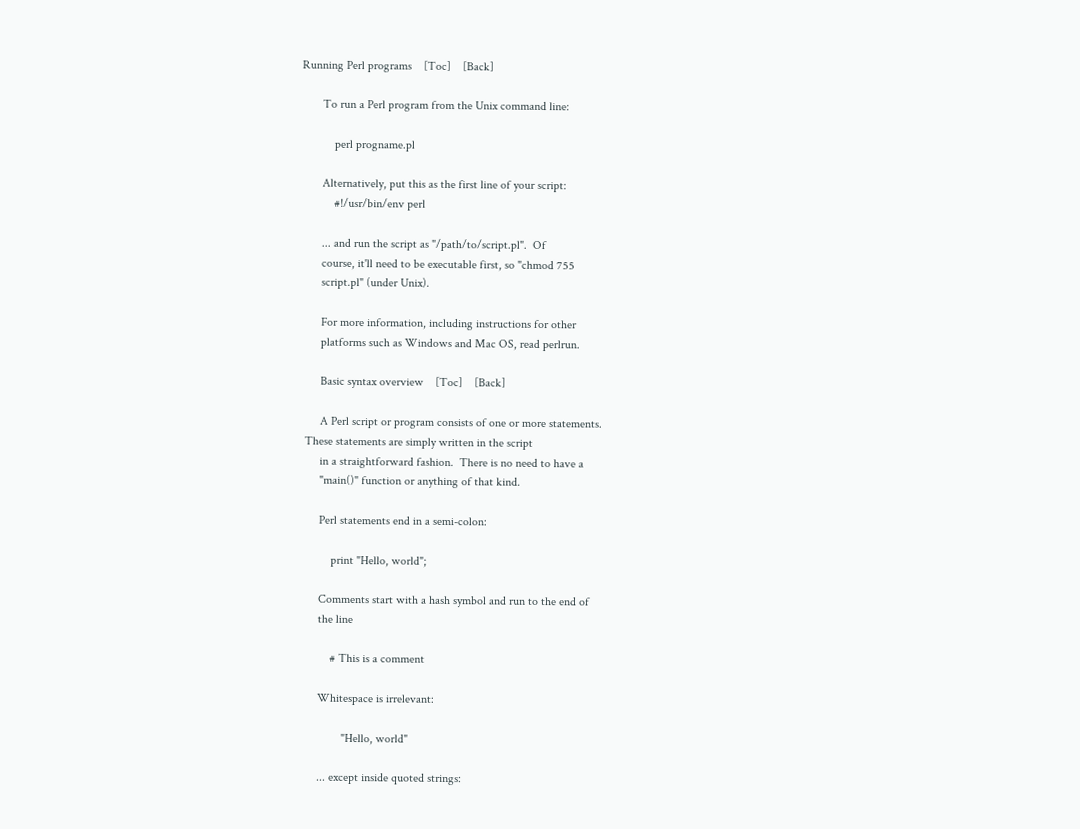Running Perl programs    [Toc]    [Back]

       To run a Perl program from the Unix command line:

           perl progname.pl

       Alternatively, put this as the first line of your script:
           #!/usr/bin/env perl

       ... and run the script as "/path/to/script.pl".  Of
       course, it'll need to be executable first, so "chmod 755
       script.pl" (under Unix).

       For more information, including instructions for other
       platforms such as Windows and Mac OS, read perlrun.

       Basic syntax overview    [Toc]    [Back]

       A Perl script or program consists of one or more statements.
  These statements are simply written in the script
       in a straightforward fashion.  There is no need to have a
       "main()" function or anything of that kind.

       Perl statements end in a semi-colon:

           print "Hello, world";

       Comments start with a hash symbol and run to the end of
       the line

           # This is a comment

       Whitespace is irrelevant:

               "Hello, world"

       ... except inside quoted strings: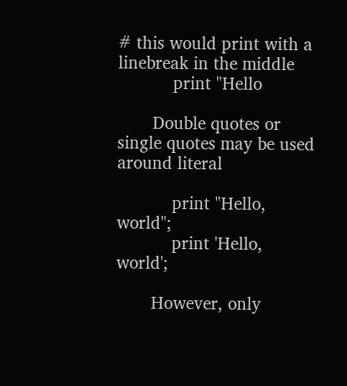# this would print with a linebreak in the middle
           print "Hello

       Double quotes or single quotes may be used around literal

           print "Hello, world";
           print 'Hello, world';

       However, only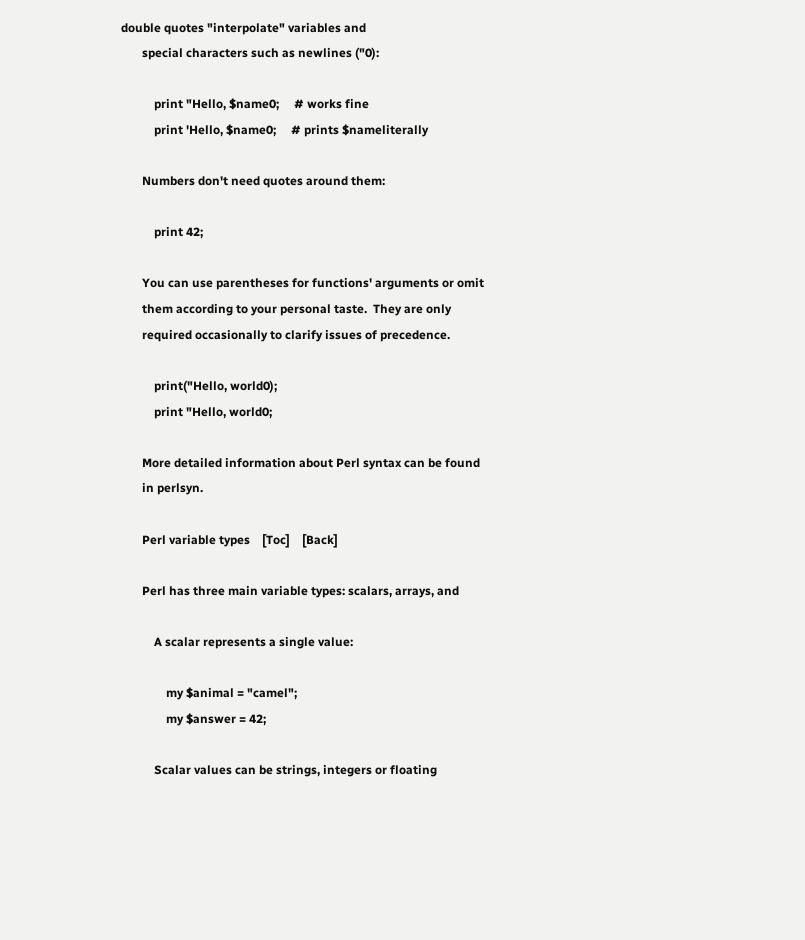double quotes "interpolate" variables and
       special characters such as newlines ("0):

           print "Hello, $name0;     # works fine
           print 'Hello, $name0;     # prints $nameliterally

       Numbers don't need quotes around them:

           print 42;

       You can use parentheses for functions' arguments or omit
       them according to your personal taste.  They are only
       required occasionally to clarify issues of precedence.

           print("Hello, world0);
           print "Hello, world0;

       More detailed information about Perl syntax can be found
       in perlsyn.

       Perl variable types    [Toc]    [Back]

       Perl has three main variable types: scalars, arrays, and

           A scalar represents a single value:

               my $animal = "camel";
               my $answer = 42;

           Scalar values can be strings, integers or floating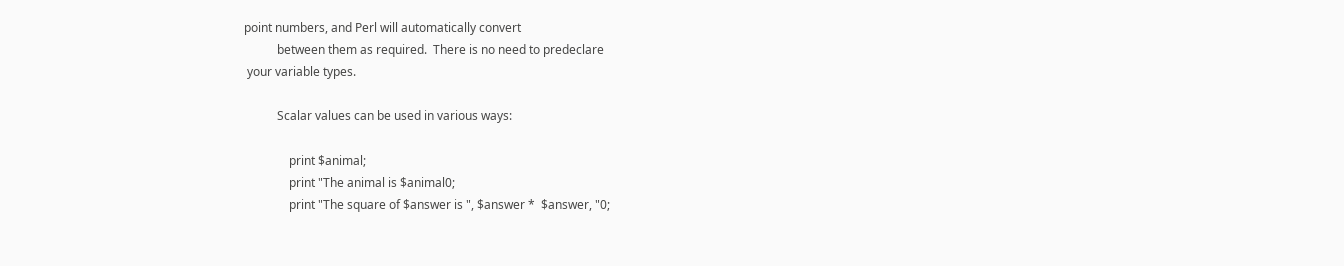point numbers, and Perl will automatically convert
           between them as required.  There is no need to predeclare
 your variable types.

           Scalar values can be used in various ways:

               print $animal;
               print "The animal is $animal0;
               print "The square of $answer is ", $answer *  $answer, "0;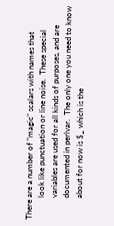There are a number of "magic" scalars with names that
           look like punctuation or line noise.  These special
           variables are used for all kinds of purposes, and are
           documented in perlvar.  The only one you need to know
           about for now is $_ which is the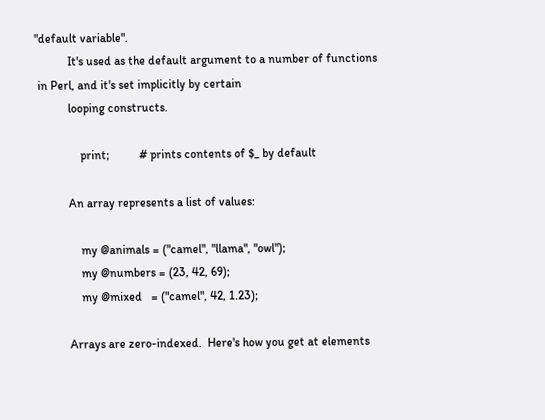"default variable".
           It's used as the default argument to a number of functions
 in Perl, and it's set implicitly by certain
           looping constructs.

               print;          # prints contents of $_ by default

           An array represents a list of values:

               my @animals = ("camel", "llama", "owl");
               my @numbers = (23, 42, 69);
               my @mixed   = ("camel", 42, 1.23);

           Arrays are zero-indexed.  Here's how you get at elements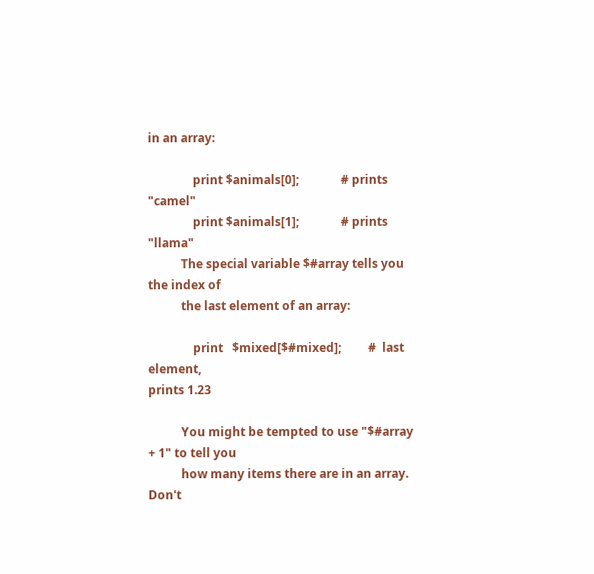in an array:

               print $animals[0];              # prints "camel"
               print $animals[1];              # prints "llama"
           The special variable $#array tells you the index of
           the last element of an array:

               print   $mixed[$#mixed];         #  last  element,
prints 1.23

           You might be tempted to use "$#array + 1" to tell you
           how many items there are in an array.  Don't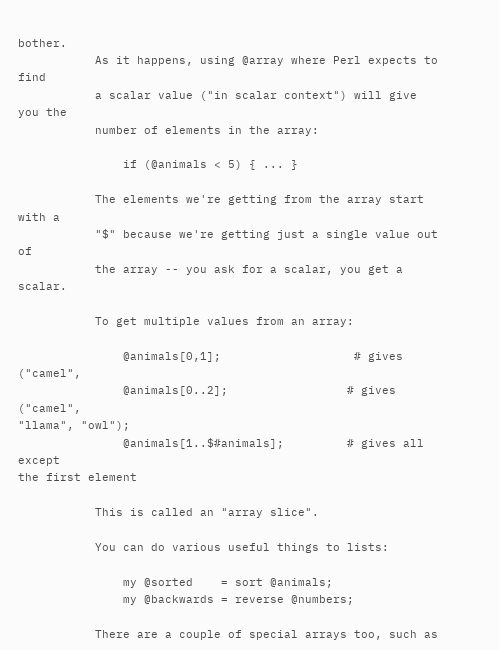bother.
           As it happens, using @array where Perl expects to find
           a scalar value ("in scalar context") will give you the
           number of elements in the array:

               if (@animals < 5) { ... }

           The elements we're getting from the array start with a
           "$" because we're getting just a single value out of
           the array -- you ask for a scalar, you get a scalar.

           To get multiple values from an array:

               @animals[0,1];                   # gives ("camel",
               @animals[0..2];                 # gives  ("camel",
"llama", "owl");
               @animals[1..$#animals];         # gives all except
the first element

           This is called an "array slice".

           You can do various useful things to lists:

               my @sorted    = sort @animals;
               my @backwards = reverse @numbers;

           There are a couple of special arrays too, such as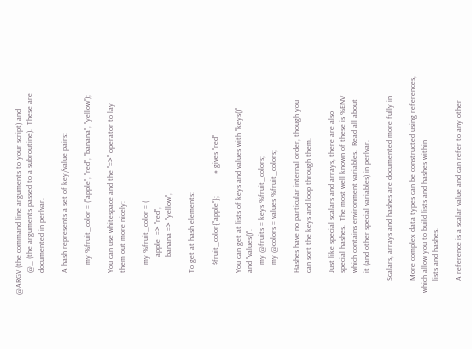@ARGV (the command line arguments to your script) and
           @_ (the arguments passed to a subroutine).  These are
           documented in perlvar.

           A hash represents a set of key/value pairs:

               my %fruit_color = ("apple", "red", "banana", "yellow");

           You can use whitespace and the "=>" operator to lay
           them out more nicely:

               my %fruit_color = (
                   apple  => "red",
                   banana => "yellow",

           To get at hash elements:

               $fruit_color{"apple"};           # gives "red"

           You can get at lists of keys and values with "keys()"
           and "values()".
               my @fruits = keys %fruit_colors;
               my @colors = values %fruit_colors;

           Hashes have no particular internal order, though you
           can sort the keys and loop through them.

           Just like special scalars and arrays, there are also
           special hashes.  The most well known of these is %ENV
           which contains environment variables.  Read all about
           it (and other special variables) in perlvar.

       Scalars, arrays and hashes are documented more fully in

       More complex data types can be constructed using references,
 which allow you to build lists and hashes within
       lists and hashes.

       A reference is a scalar value and can refer to any other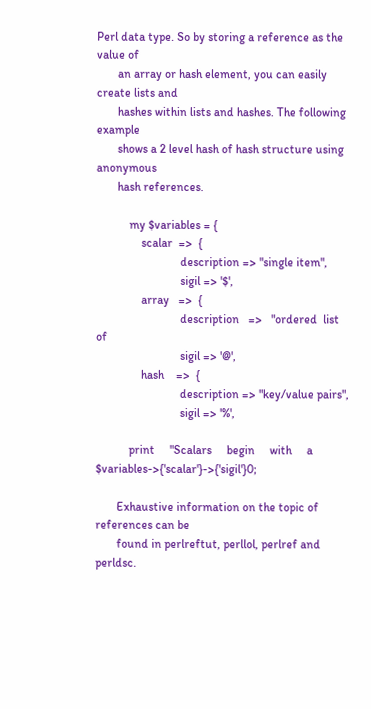Perl data type. So by storing a reference as the value of
       an array or hash element, you can easily create lists and
       hashes within lists and hashes. The following example
       shows a 2 level hash of hash structure using anonymous
       hash references.

           my $variables = {
               scalar  =>  {
                            description => "single item",
                            sigil => '$',
               array   =>  {
                            description   =>   "ordered  list  of
                            sigil => '@',
               hash    =>  {
                            description => "key/value pairs",
                            sigil => '%',

           print     "Scalars     begin     with     a     $variables->{'scalar'}->{'sigil'}0;

       Exhaustive information on the topic of references can be
       found in perlreftut, perllol, perlref and perldsc.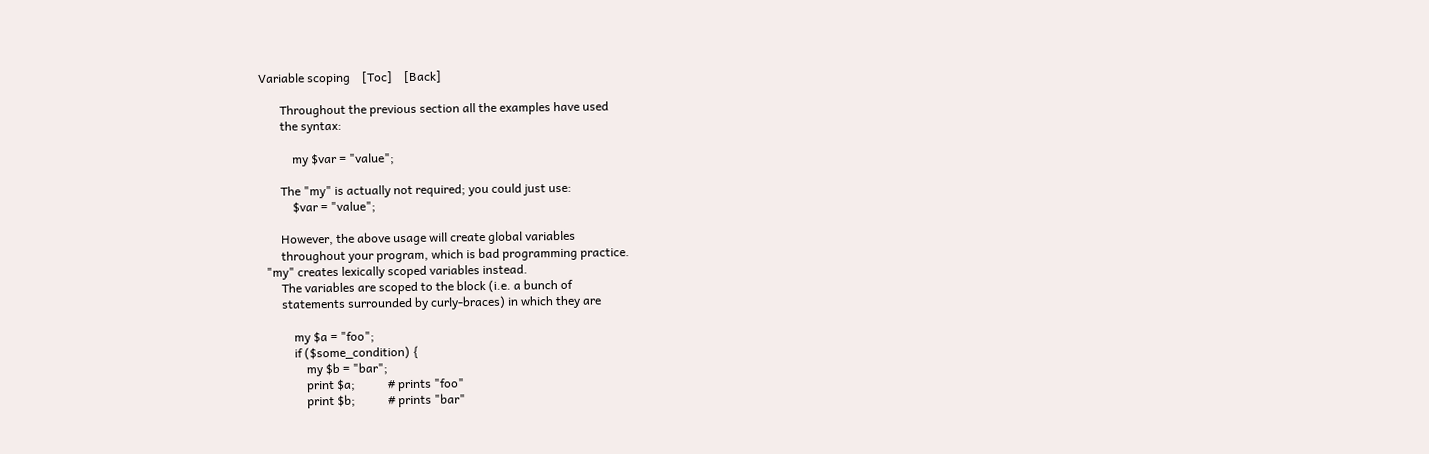Variable scoping    [Toc]    [Back]

       Throughout the previous section all the examples have used
       the syntax:

           my $var = "value";

       The "my" is actually not required; you could just use:
           $var = "value";

       However, the above usage will create global variables
       throughout your program, which is bad programming practice.
  "my" creates lexically scoped variables instead.
       The variables are scoped to the block (i.e. a bunch of
       statements surrounded by curly-braces) in which they are

           my $a = "foo";
           if ($some_condition) {
               my $b = "bar";
               print $a;           # prints "foo"
               print $b;           # prints "bar"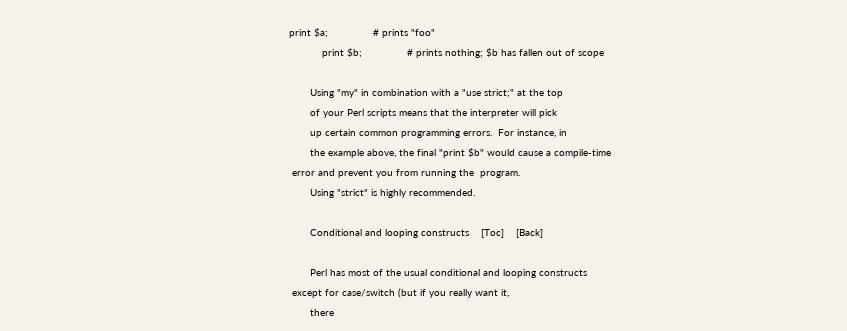print $a;               # prints "foo"
           print $b;               # prints nothing; $b has fallen out of scope

       Using "my" in combination with a "use strict;" at the top
       of your Perl scripts means that the interpreter will pick
       up certain common programming errors.  For instance, in
       the example above, the final "print $b" would cause a compile-time
 error and prevent you from running the  program.
       Using "strict" is highly recommended.

       Conditional and looping constructs    [Toc]    [Back]

       Perl has most of the usual conditional and looping constructs
 except for case/switch (but if you really want it,
       there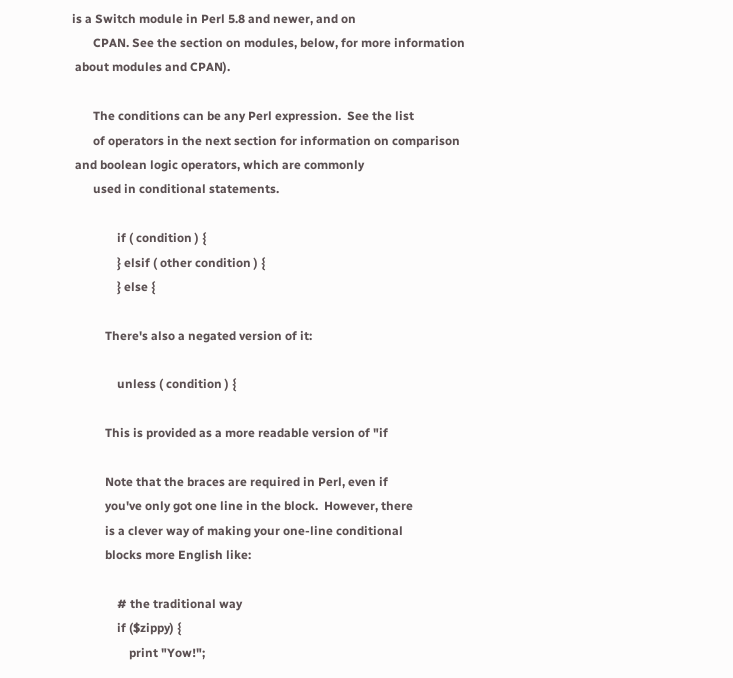is a Switch module in Perl 5.8 and newer, and on
       CPAN. See the section on modules, below, for more information
 about modules and CPAN).

       The conditions can be any Perl expression.  See the list
       of operators in the next section for information on comparison
 and boolean logic operators, which are commonly
       used in conditional statements.

               if ( condition ) {
               } elsif ( other condition ) {
               } else {

           There's also a negated version of it:

               unless ( condition ) {

           This is provided as a more readable version of "if

           Note that the braces are required in Perl, even if
           you've only got one line in the block.  However, there
           is a clever way of making your one-line conditional
           blocks more English like:

               # the traditional way
               if ($zippy) {
                   print "Yow!";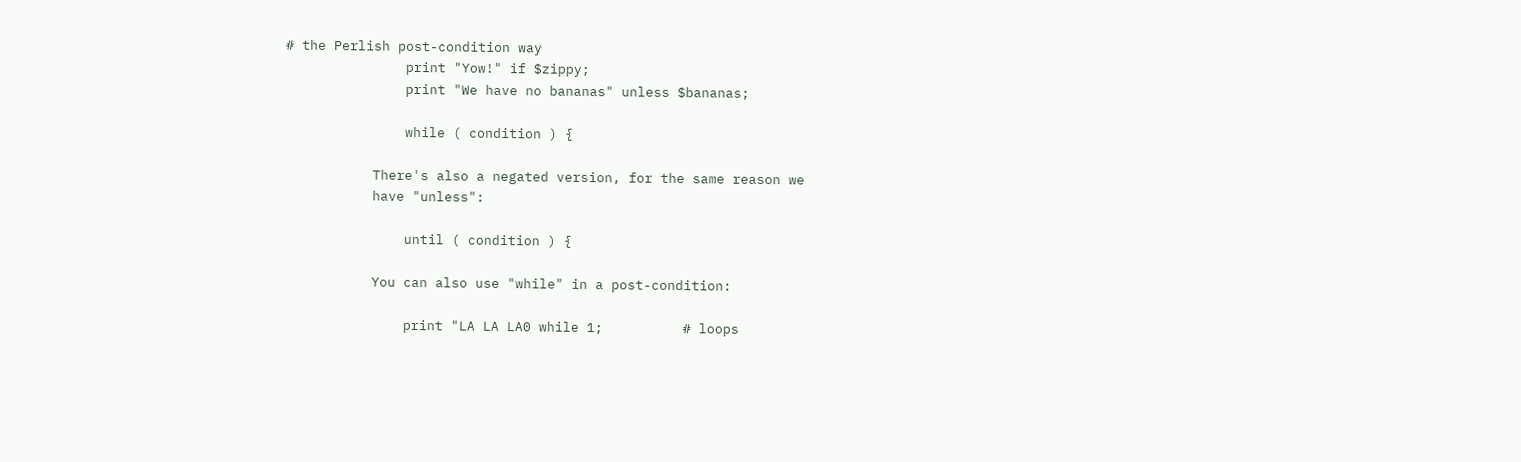# the Perlish post-condition way
               print "Yow!" if $zippy;
               print "We have no bananas" unless $bananas;

               while ( condition ) {

           There's also a negated version, for the same reason we
           have "unless":

               until ( condition ) {

           You can also use "while" in a post-condition:

               print "LA LA LA0 while 1;          # loops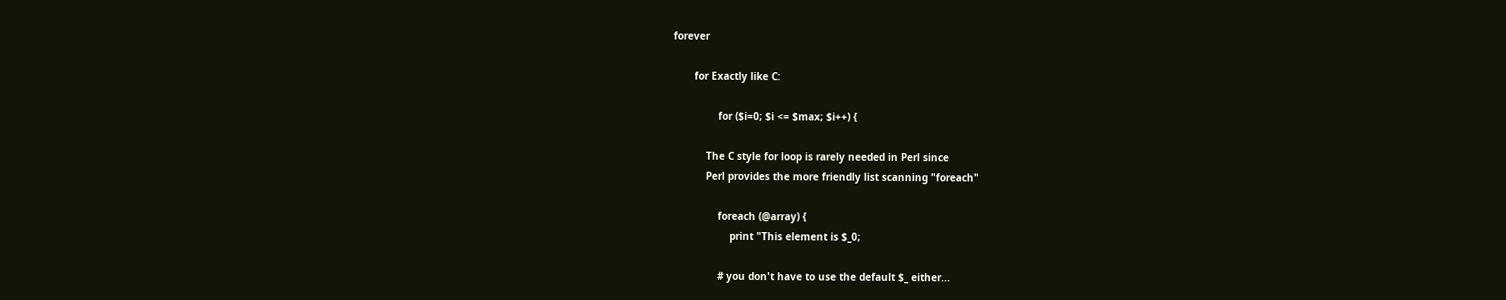forever

       for Exactly like C:

               for ($i=0; $i <= $max; $i++) {

           The C style for loop is rarely needed in Perl since
           Perl provides the more friendly list scanning "foreach"

               foreach (@array) {
                   print "This element is $_0;

               # you don't have to use the default $_ either...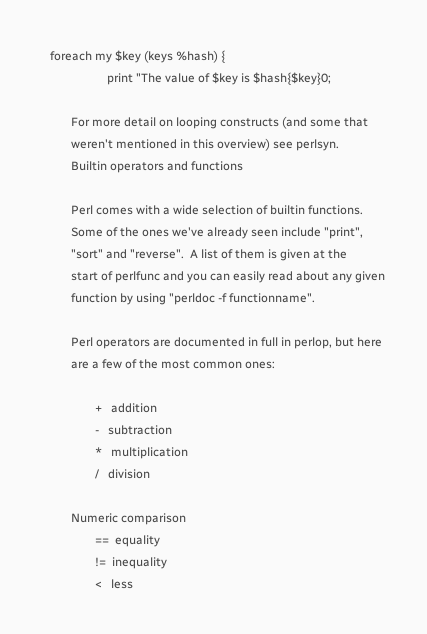foreach my $key (keys %hash) {
                   print "The value of $key is $hash{$key}0;

       For more detail on looping constructs (and some that
       weren't mentioned in this overview) see perlsyn.
       Builtin operators and functions

       Perl comes with a wide selection of builtin functions.
       Some of the ones we've already seen include "print",
       "sort" and "reverse".  A list of them is given at the
       start of perlfunc and you can easily read about any given
       function by using "perldoc -f functionname".

       Perl operators are documented in full in perlop, but here
       are a few of the most common ones:

               +   addition
               -   subtraction
               *   multiplication
               /   division

       Numeric comparison
               ==  equality
               !=  inequality
               <   less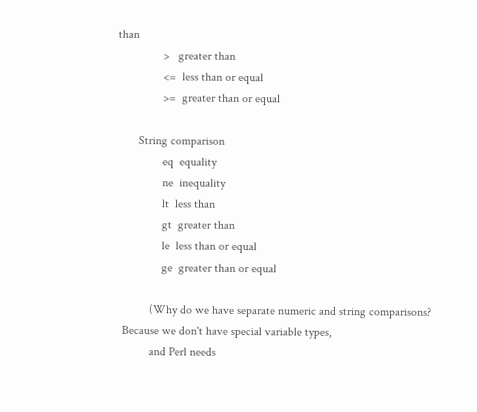than
               >   greater than
               <=  less than or equal
               >=  greater than or equal

       String comparison
               eq  equality
               ne  inequality
               lt  less than
               gt  greater than
               le  less than or equal
               ge  greater than or equal

           (Why do we have separate numeric and string comparisons?
  Because we don't have special variable types,
           and Perl needs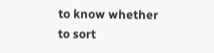to know whether to sort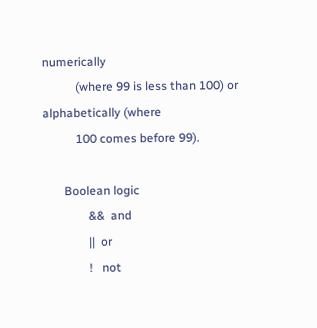numerically
           (where 99 is less than 100) or alphabetically (where
           100 comes before 99).

       Boolean logic
               &&  and
               ||  or
               !   not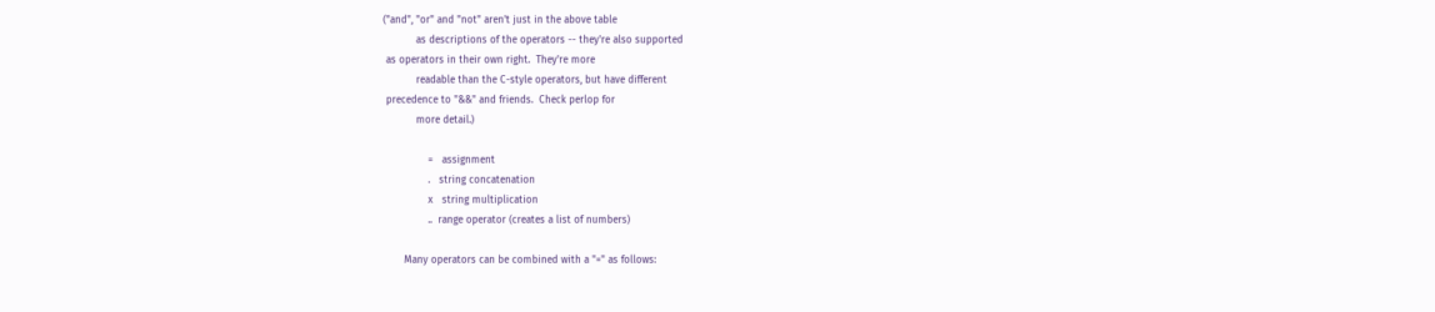("and", "or" and "not" aren't just in the above table
           as descriptions of the operators -- they're also supported
 as operators in their own right.  They're more
           readable than the C-style operators, but have different
 precedence to "&&" and friends.  Check perlop for
           more detail.)

               =   assignment
               .   string concatenation
               x   string multiplication
               ..  range operator (creates a list of numbers)

       Many operators can be combined with a "=" as follows: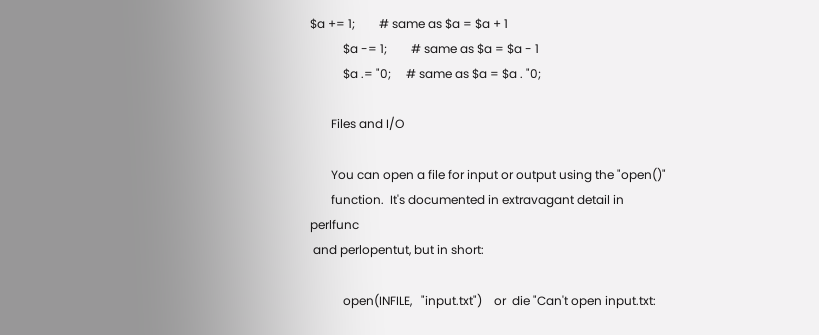$a += 1;        # same as $a = $a + 1
           $a -= 1;        # same as $a = $a - 1
           $a .= "0;     # same as $a = $a . "0;

       Files and I/O

       You can open a file for input or output using the "open()"
       function.  It's documented in extravagant detail in perlfunc
 and perlopentut, but in short:

           open(INFILE,   "input.txt")    or  die "Can't open input.txt: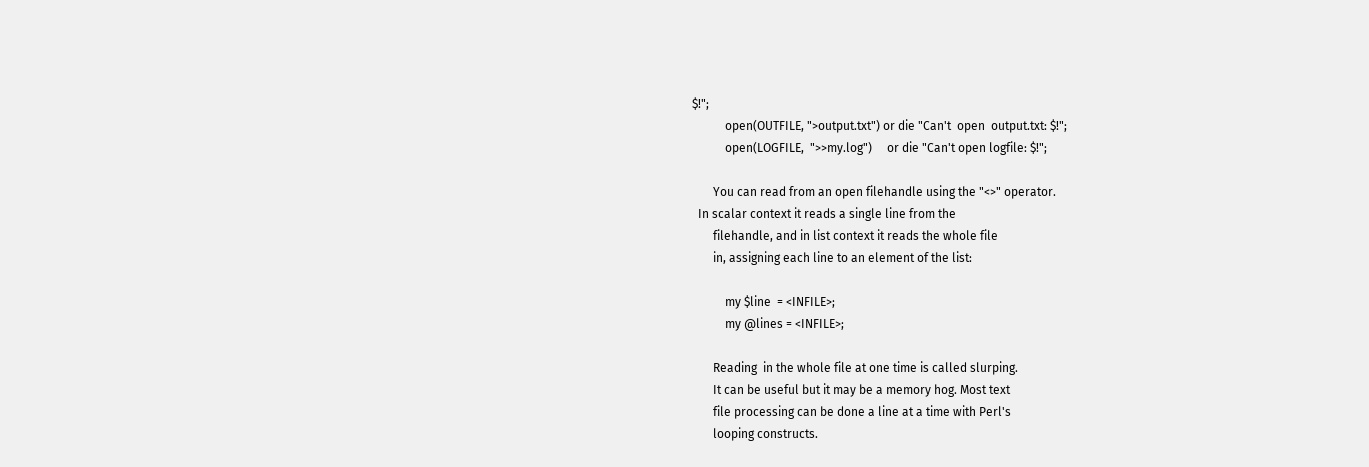$!";
           open(OUTFILE, ">output.txt") or die "Can't  open  output.txt: $!";
           open(LOGFILE,  ">>my.log")     or die "Can't open logfile: $!";

       You can read from an open filehandle using the "<>" operator.
  In scalar context it reads a single line from the
       filehandle, and in list context it reads the whole file
       in, assigning each line to an element of the list:

           my $line  = <INFILE>;
           my @lines = <INFILE>;

       Reading  in the whole file at one time is called slurping.
       It can be useful but it may be a memory hog. Most text
       file processing can be done a line at a time with Perl's
       looping constructs.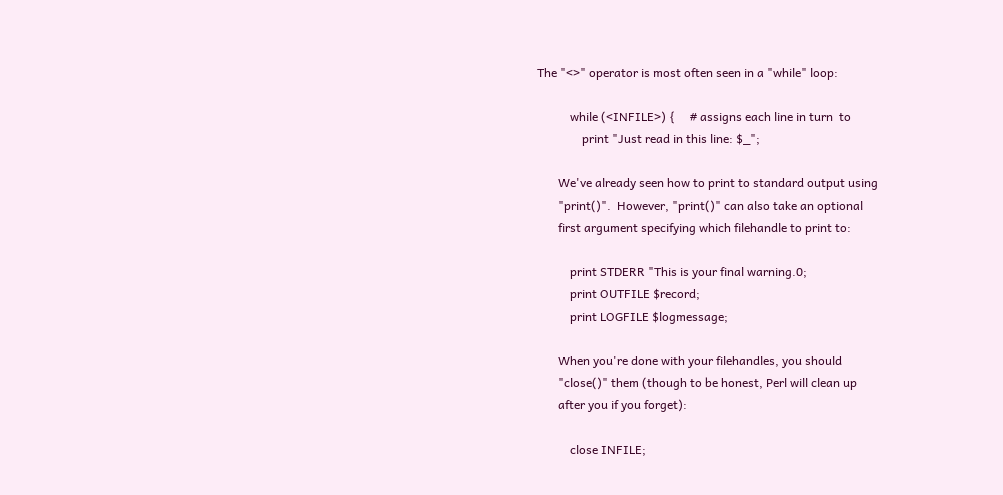The "<>" operator is most often seen in a "while" loop:

           while (<INFILE>) {     # assigns each line in turn  to
               print "Just read in this line: $_";

       We've already seen how to print to standard output using
       "print()".  However, "print()" can also take an optional
       first argument specifying which filehandle to print to:

           print STDERR "This is your final warning.0;
           print OUTFILE $record;
           print LOGFILE $logmessage;

       When you're done with your filehandles, you should
       "close()" them (though to be honest, Perl will clean up
       after you if you forget):

           close INFILE;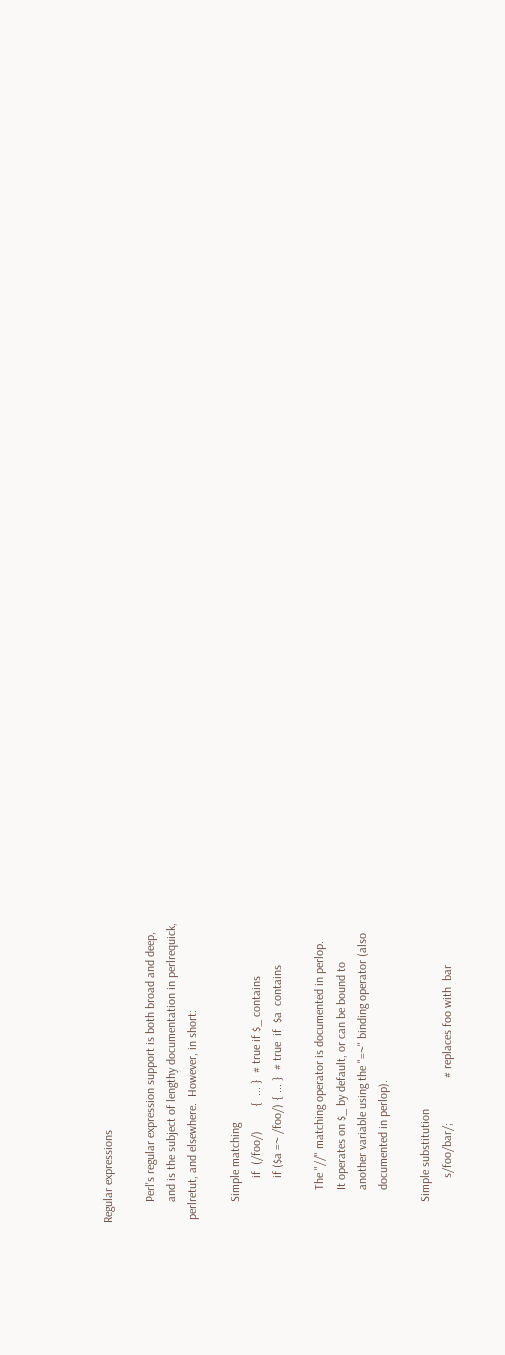Regular expressions

       Perl's regular expression support is both broad and deep,
       and is the subject of lengthy documentation in perlrequick,
 perlretut, and elsewhere.  However, in short:

       Simple matching
               if  (/foo/)        {  ... }  # true if $_ contains
               if ($a =~ /foo/) { ... }  # true  if  $a  contains

           The "//" matching operator is documented in perlop.
           It operates on $_ by default, or can be bound to
           another variable using the "=~" binding operator (also
           documented in perlop).

       Simple substitution
               s/foo/bar/;               # replaces foo with  bar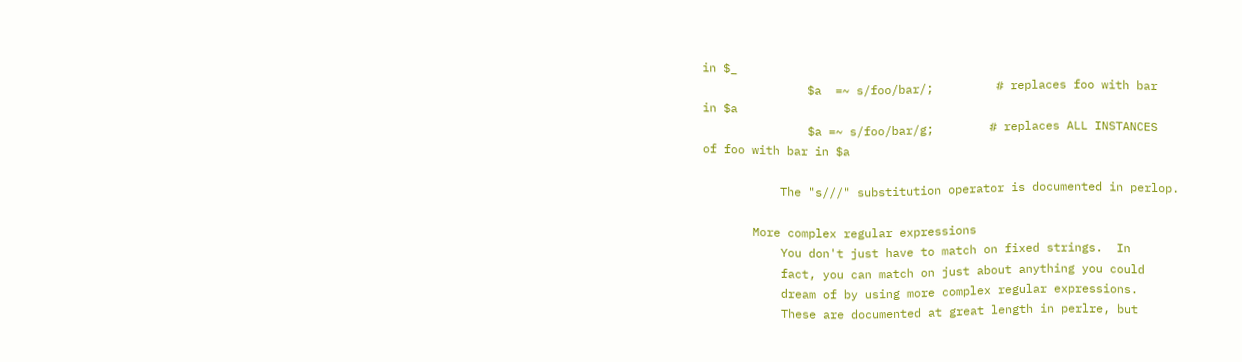in $_
               $a  =~ s/foo/bar/;         # replaces foo with bar
in $a
               $a =~ s/foo/bar/g;        # replaces ALL INSTANCES
of foo with bar in $a

           The "s///" substitution operator is documented in perlop.

       More complex regular expressions
           You don't just have to match on fixed strings.  In
           fact, you can match on just about anything you could
           dream of by using more complex regular expressions.
           These are documented at great length in perlre, but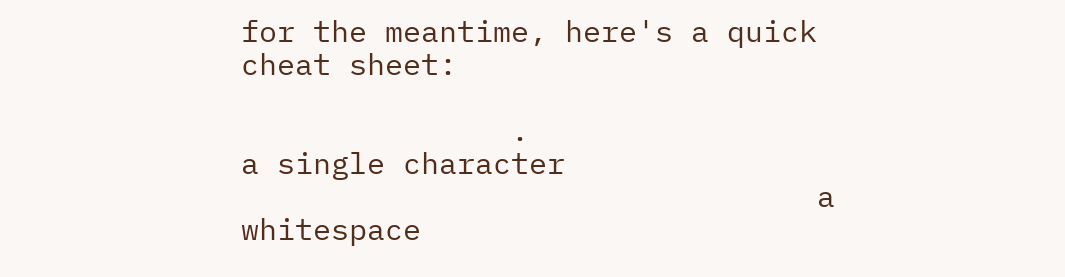for the meantime, here's a quick cheat sheet:

               .                   a single character
                                a  whitespace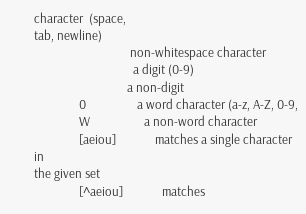character  (space,
tab, newline)
                                non-whitespace character
                                 a digit (0-9)
                               a non-digit
               0                 a word character (a-z, A-Z, 0-9,
               W                  a non-word character
               [aeiou]             matches a single character  in
the given set
               [^aeiou]             matches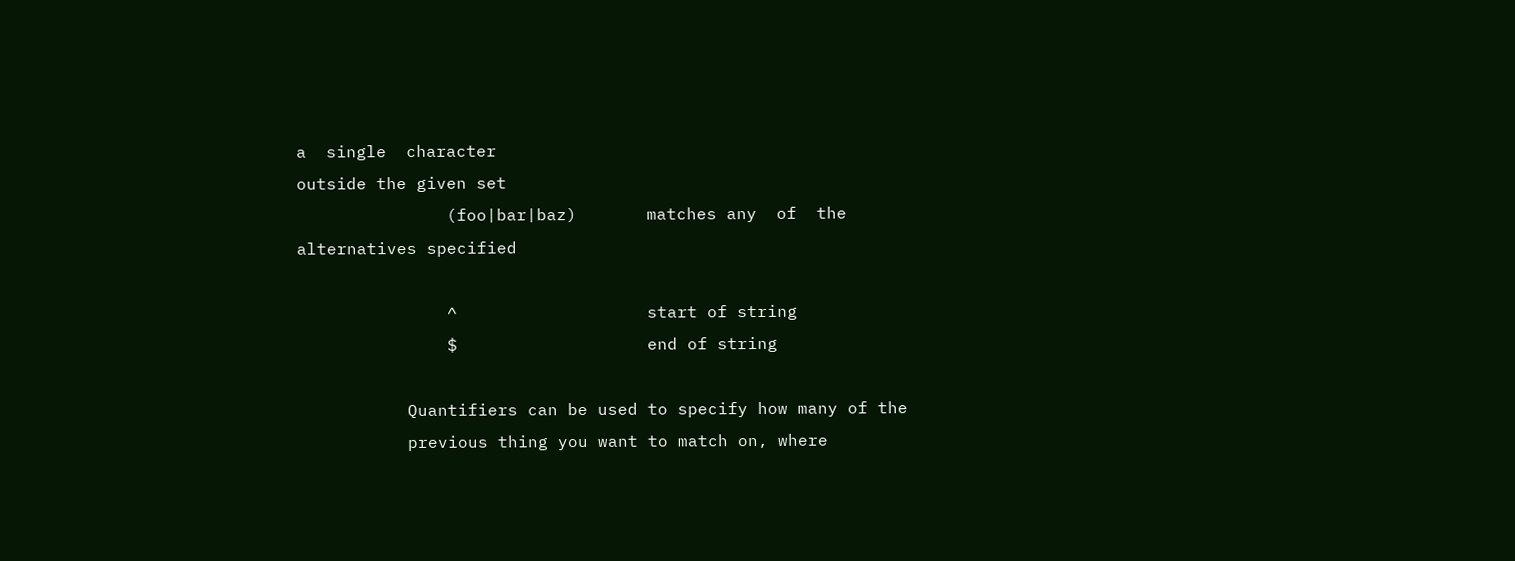a  single  character
outside the given set
               (foo|bar|baz)       matches any  of  the  alternatives specified

               ^                   start of string
               $                   end of string

           Quantifiers can be used to specify how many of the
           previous thing you want to match on, where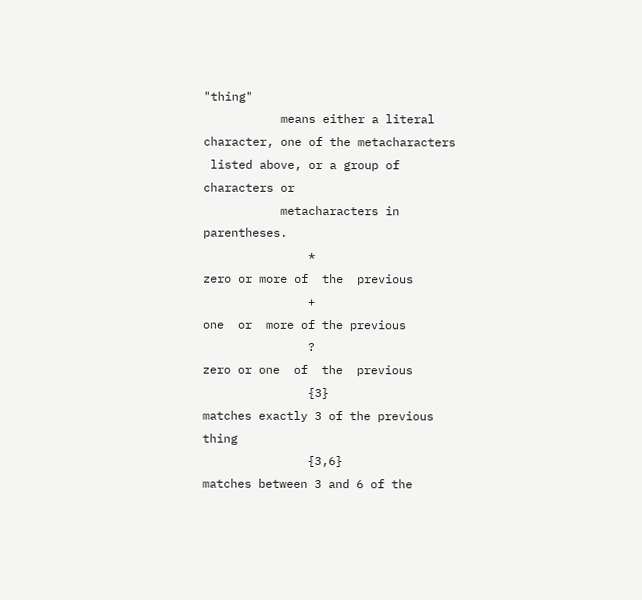"thing"
           means either a literal character, one of the metacharacters
 listed above, or a group of characters or
           metacharacters in parentheses.
               *                   zero or more of  the  previous
               +                    one  or  more of the previous
               ?                   zero or one  of  the  previous
               {3}                  matches exactly 3 of the previous thing
               {3,6}               matches between 3 and 6 of the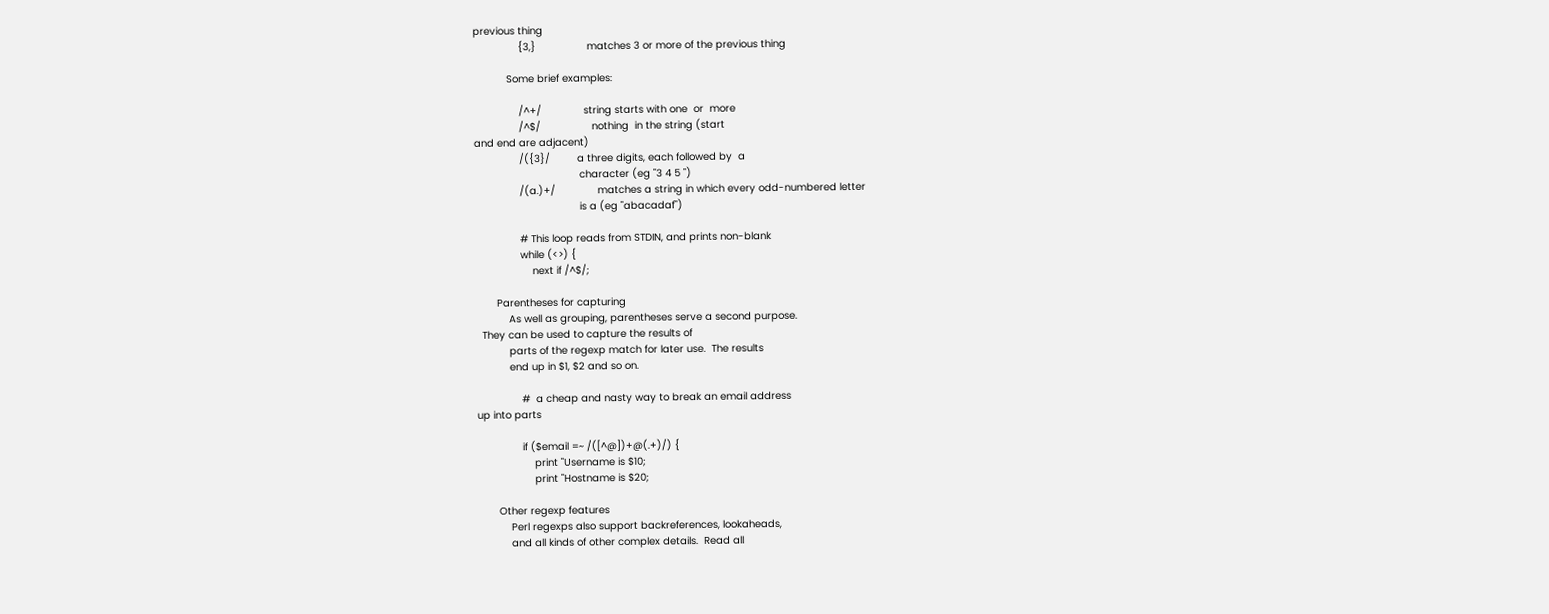previous thing
               {3,}                 matches 3 or more of the previous thing

           Some brief examples:

               /^+/              string starts with one  or  more
               /^$/                 nothing  in the string (start
and end are adjacent)
               /({3}/         a three digits, each followed by  a
                                   character (eg "3 4 5 ")
               /(a.)+/              matches a string in which every odd-numbered letter
                                   is a (eg "abacadaf")

               # This loop reads from STDIN, and prints non-blank
               while (<>) {
                   next if /^$/;

       Parentheses for capturing
           As well as grouping, parentheses serve a second purpose.
  They can be used to capture the results of
           parts of the regexp match for later use.  The results
           end up in $1, $2 and so on.

               #  a cheap and nasty way to break an email address
up into parts

               if ($email =~ /([^@])+@(.+)/) {
                   print "Username is $10;
                   print "Hostname is $20;

       Other regexp features
           Perl regexps also support backreferences, lookaheads,
           and all kinds of other complex details.  Read all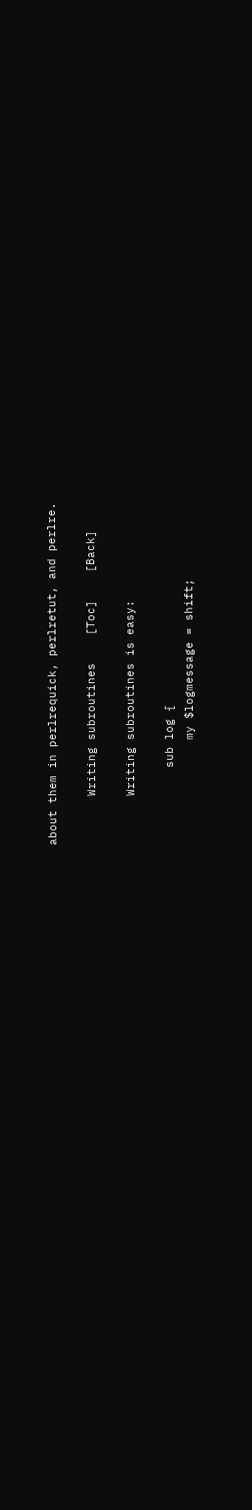about them in perlrequick, perlretut, and perlre.

       Writing subroutines    [Toc]    [Back]

       Writing subroutines is easy:

           sub log {
               my $logmessage = shift;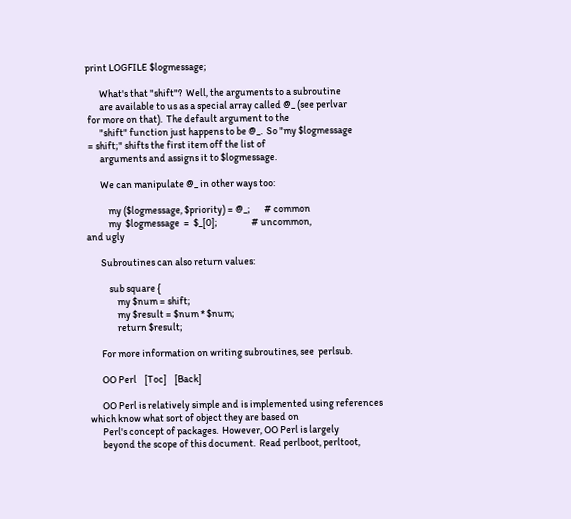print LOGFILE $logmessage;

       What's that "shift"?  Well, the arguments to a subroutine
       are available to us as a special array called @_ (see perlvar
 for more on that).  The default argument to the
       "shift" function just happens to be @_.  So "my $logmessage
 = shift;" shifts the first item off the list of
       arguments and assigns it to $logmessage.

       We can manipulate @_ in other ways too:

           my ($logmessage, $priority) = @_;       # common
           my  $logmessage  =  $_[0];                 # uncommon,
and ugly

       Subroutines can also return values:

           sub square {
               my $num = shift;
               my $result = $num * $num;
               return $result;

       For more information on writing subroutines, see  perlsub.

       OO Perl    [Toc]    [Back]

       OO Perl is relatively simple and is implemented using references
 which know what sort of object they are based on
       Perl's concept of packages.  However, OO Perl is largely
       beyond the scope of this document.  Read perlboot, perltoot,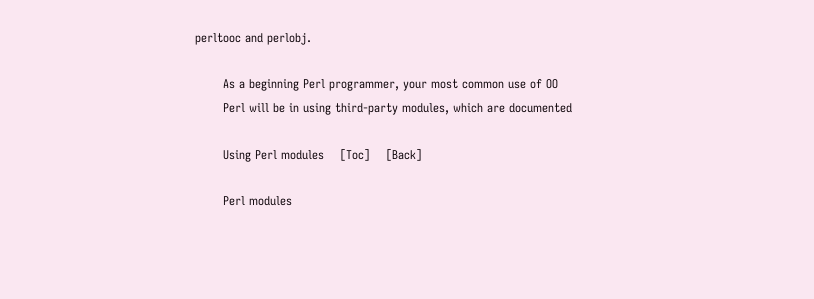perltooc and perlobj.

       As a beginning Perl programmer, your most common use of OO
       Perl will be in using third-party modules, which are documented

       Using Perl modules    [Toc]    [Back]

       Perl modules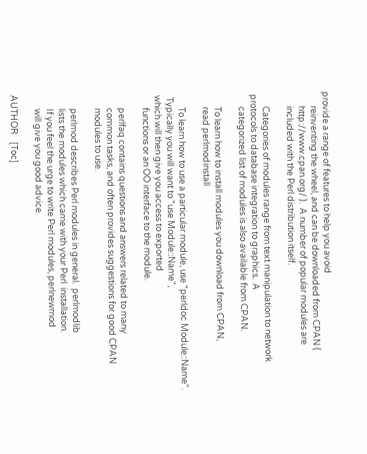provide a range of features to help you avoid
       reinventing the wheel, and can be downloaded from CPAN (
       http://www.cpan.org/ ).  A number of popular modules are
       included with the Perl distribution itself.

       Categories of modules range from text manipulation to network
 protocols to database integration to graphics.  A
       categorized list of modules is also available from CPAN.

       To learn how to install modules you download from CPAN,
       read perlmodinstall

       To learn how to use a particular module, use "perldoc Module::Name".
  Typically you will want to "use Module::Name",
 which will then give you access to exported
       functions or an OO interface to the module.

       perlfaq contains questions and answers related to many
       common tasks, and often provides suggestions for good CPAN
       modules to use.

       perlmod describes Perl modules in general.  perlmodlib
       lists the modules which came with your Perl  installation.
       If you feel the urge to write Perl modules, perlnewmod
       will give you good advice.

AUTHOR    [Toc]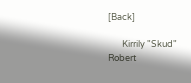[Back]

       Kirrily "Skud" Robert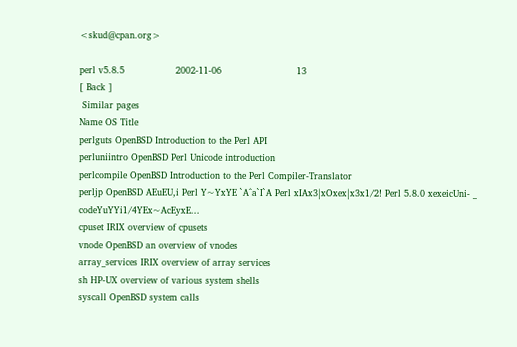<skud@cpan.org>

perl v5.8.5                 2002-11-06                         13
[ Back ]
 Similar pages
Name OS Title
perlguts OpenBSD Introduction to the Perl API
perluniintro OpenBSD Perl Unicode introduction
perlcompile OpenBSD Introduction to the Perl Compiler-Translator
perljp OpenBSD AEuEU,i Perl Y~YxYE `A^a`I`A Perl xIAx3|xOxex|x3x1/2! Perl 5.8.0 xexeicUni- _ codeYuYYi1/4YEx~AcEyxE...
cpuset IRIX overview of cpusets
vnode OpenBSD an overview of vnodes
array_services IRIX overview of array services
sh HP-UX overview of various system shells
syscall OpenBSD system calls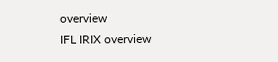overview
IFL IRIX overview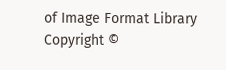of Image Format Library
Copyright ©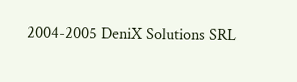2004-2005 DeniX Solutions SRL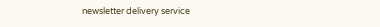newsletter delivery service